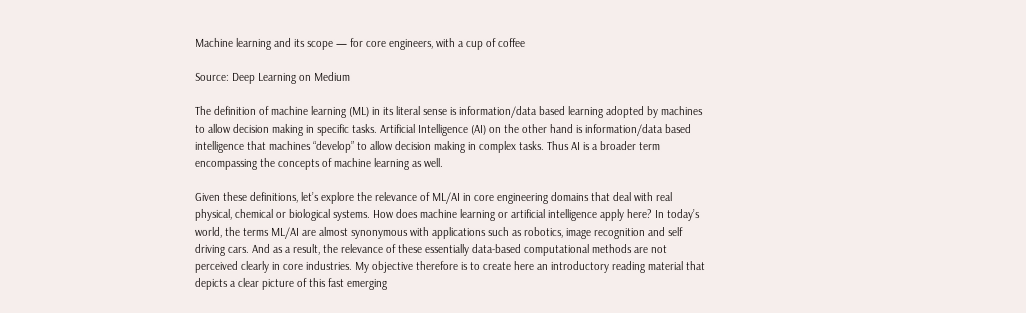Machine learning and its scope — for core engineers, with a cup of coffee

Source: Deep Learning on Medium

The definition of machine learning (ML) in its literal sense is information/data based learning adopted by machines to allow decision making in specific tasks. Artificial Intelligence (AI) on the other hand is information/data based intelligence that machines “develop” to allow decision making in complex tasks. Thus AI is a broader term encompassing the concepts of machine learning as well.

Given these definitions, let’s explore the relevance of ML/AI in core engineering domains that deal with real physical, chemical or biological systems. How does machine learning or artificial intelligence apply here? In today’s world, the terms ML/AI are almost synonymous with applications such as robotics, image recognition and self driving cars. And as a result, the relevance of these essentially data-based computational methods are not perceived clearly in core industries. My objective therefore is to create here an introductory reading material that depicts a clear picture of this fast emerging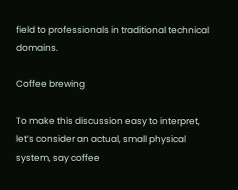field to professionals in traditional technical domains.

Coffee brewing

To make this discussion easy to interpret, let’s consider an actual, small physical system, say coffee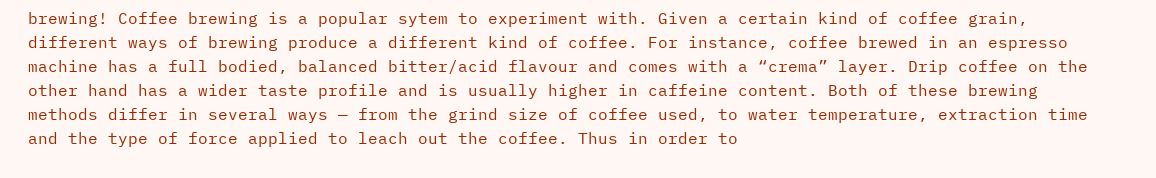brewing! Coffee brewing is a popular sytem to experiment with. Given a certain kind of coffee grain, different ways of brewing produce a different kind of coffee. For instance, coffee brewed in an espresso machine has a full bodied, balanced bitter/acid flavour and comes with a “crema” layer. Drip coffee on the other hand has a wider taste profile and is usually higher in caffeine content. Both of these brewing methods differ in several ways — from the grind size of coffee used, to water temperature, extraction time and the type of force applied to leach out the coffee. Thus in order to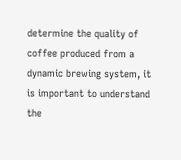determine the quality of coffee produced from a dynamic brewing system, it is important to understand the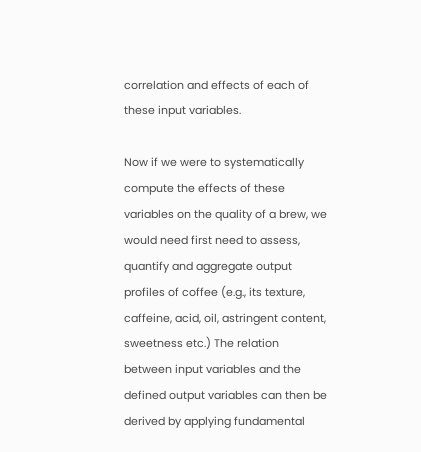correlation and effects of each of these input variables.

Now if we were to systematically compute the effects of these variables on the quality of a brew, we would need first need to assess, quantify and aggregate output profiles of coffee (e.g., its texture, caffeine, acid, oil, astringent content, sweetness etc.) The relation between input variables and the defined output variables can then be derived by applying fundamental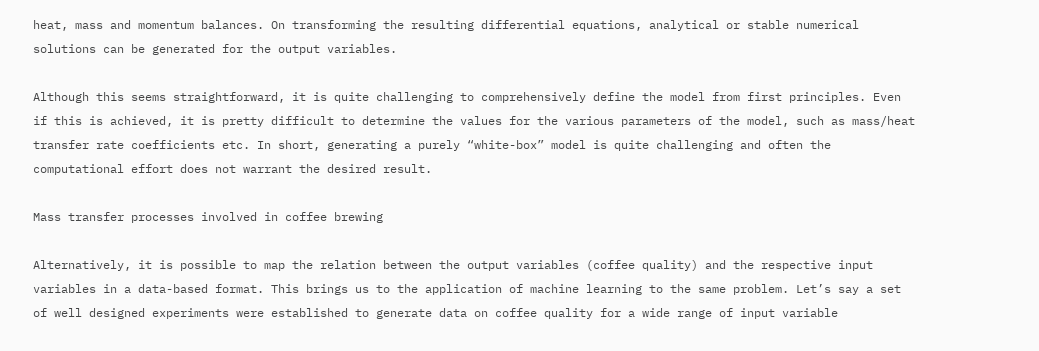heat, mass and momentum balances. On transforming the resulting differential equations, analytical or stable numerical solutions can be generated for the output variables.

Although this seems straightforward, it is quite challenging to comprehensively define the model from first principles. Even if this is achieved, it is pretty difficult to determine the values for the various parameters of the model, such as mass/heat transfer rate coefficients etc. In short, generating a purely “white-box” model is quite challenging and often the computational effort does not warrant the desired result.

Mass transfer processes involved in coffee brewing

Alternatively, it is possible to map the relation between the output variables (coffee quality) and the respective input variables in a data-based format. This brings us to the application of machine learning to the same problem. Let’s say a set of well designed experiments were established to generate data on coffee quality for a wide range of input variable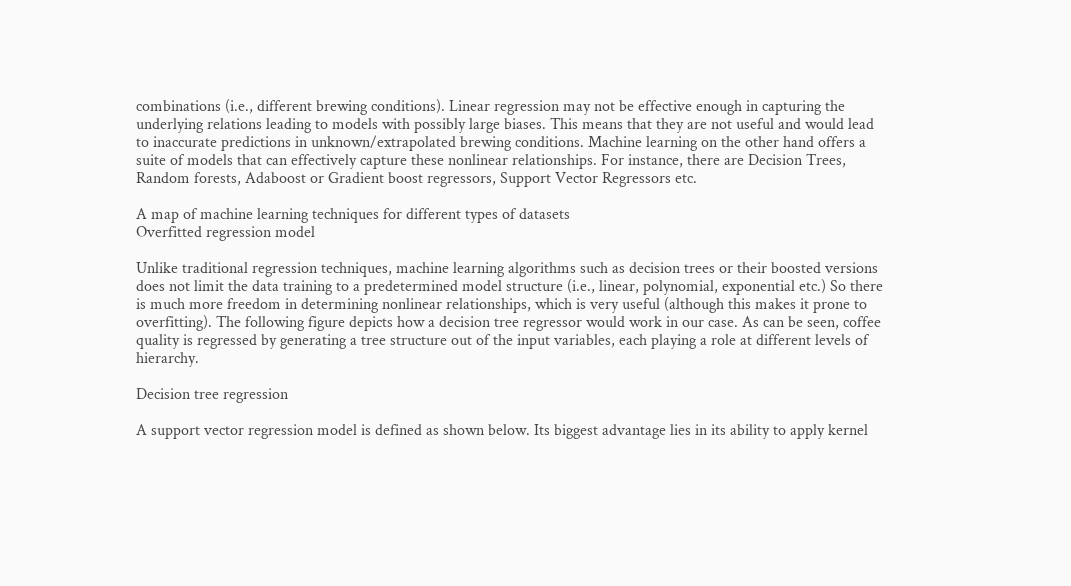combinations (i.e., different brewing conditions). Linear regression may not be effective enough in capturing the underlying relations leading to models with possibly large biases. This means that they are not useful and would lead to inaccurate predictions in unknown/extrapolated brewing conditions. Machine learning on the other hand offers a suite of models that can effectively capture these nonlinear relationships. For instance, there are Decision Trees, Random forests, Adaboost or Gradient boost regressors, Support Vector Regressors etc.

A map of machine learning techniques for different types of datasets
Overfitted regression model

Unlike traditional regression techniques, machine learning algorithms such as decision trees or their boosted versions does not limit the data training to a predetermined model structure (i.e., linear, polynomial, exponential etc.) So there is much more freedom in determining nonlinear relationships, which is very useful (although this makes it prone to overfitting). The following figure depicts how a decision tree regressor would work in our case. As can be seen, coffee quality is regressed by generating a tree structure out of the input variables, each playing a role at different levels of hierarchy.

Decision tree regression

A support vector regression model is defined as shown below. Its biggest advantage lies in its ability to apply kernel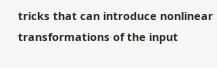tricks that can introduce nonlinear transformations of the input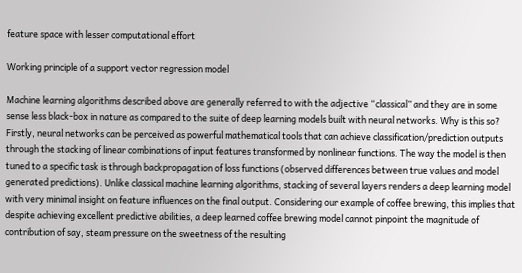feature space with lesser computational effort

Working principle of a support vector regression model

Machine learning algorithms described above are generally referred to with the adjective “classical” and they are in some sense less black-box in nature as compared to the suite of deep learning models built with neural networks. Why is this so? Firstly, neural networks can be perceived as powerful mathematical tools that can achieve classification/prediction outputs through the stacking of linear combinations of input features transformed by nonlinear functions. The way the model is then tuned to a specific task is through backpropagation of loss functions (observed differences between true values and model generated predictions). Unlike classical machine learning algorithms, stacking of several layers renders a deep learning model with very minimal insight on feature influences on the final output. Considering our example of coffee brewing, this implies that despite achieving excellent predictive abilities, a deep learned coffee brewing model cannot pinpoint the magnitude of contribution of say, steam pressure on the sweetness of the resulting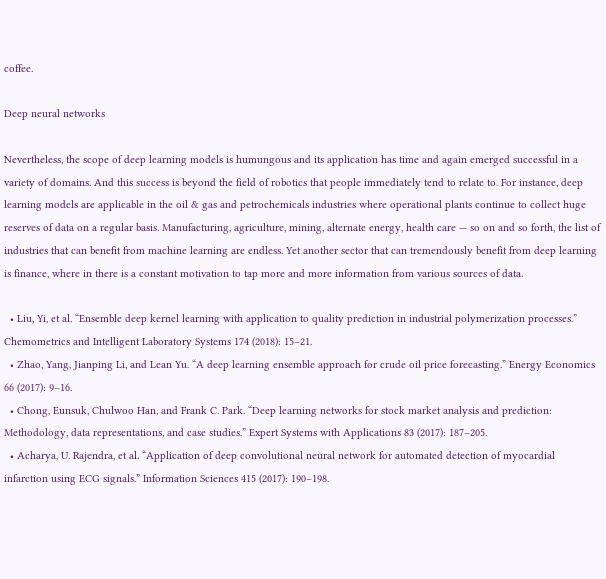coffee.

Deep neural networks

Nevertheless, the scope of deep learning models is humungous and its application has time and again emerged successful in a variety of domains. And this success is beyond the field of robotics that people immediately tend to relate to. For instance, deep learning models are applicable in the oil & gas and petrochemicals industries where operational plants continue to collect huge reserves of data on a regular basis. Manufacturing, agriculture, mining, alternate energy, health care — so on and so forth, the list of industries that can benefit from machine learning are endless. Yet another sector that can tremendously benefit from deep learning is finance, where in there is a constant motivation to tap more and more information from various sources of data.

  • Liu, Yi, et al. “Ensemble deep kernel learning with application to quality prediction in industrial polymerization processes.” Chemometrics and Intelligent Laboratory Systems 174 (2018): 15–21.
  • Zhao, Yang, Jianping Li, and Lean Yu. “A deep learning ensemble approach for crude oil price forecasting.” Energy Economics 66 (2017): 9–16.
  • Chong, Eunsuk, Chulwoo Han, and Frank C. Park. “Deep learning networks for stock market analysis and prediction: Methodology, data representations, and case studies.” Expert Systems with Applications 83 (2017): 187–205.
  • Acharya, U. Rajendra, et al. “Application of deep convolutional neural network for automated detection of myocardial infarction using ECG signals.” Information Sciences 415 (2017): 190–198.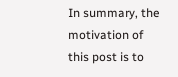In summary, the motivation of this post is to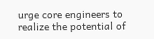urge core engineers to realize the potential of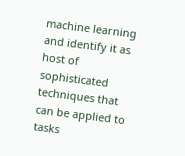machine learning and identify it as host of sophisticated techniques that can be applied to tasks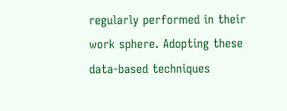regularly performed in their work sphere. Adopting these data-based techniques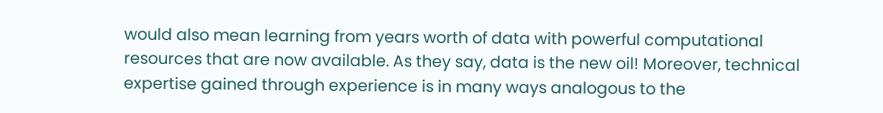would also mean learning from years worth of data with powerful computational resources that are now available. As they say, data is the new oil! Moreover, technical expertise gained through experience is in many ways analogous to the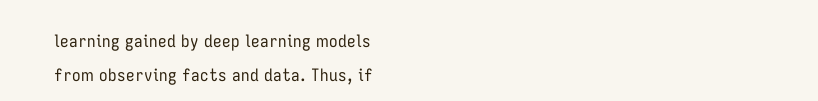learning gained by deep learning models from observing facts and data. Thus, if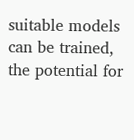suitable models can be trained, the potential for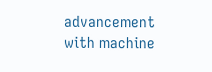advancement with machine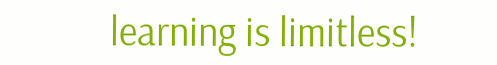learning is limitless!